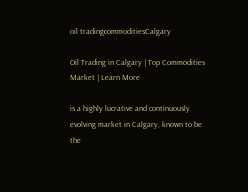oil tradingcommoditiesCalgary

Oil Trading in Calgary | Top Commodities Market | Learn More

is a highly lucrative and continuously evolving market in Calgary, known to be the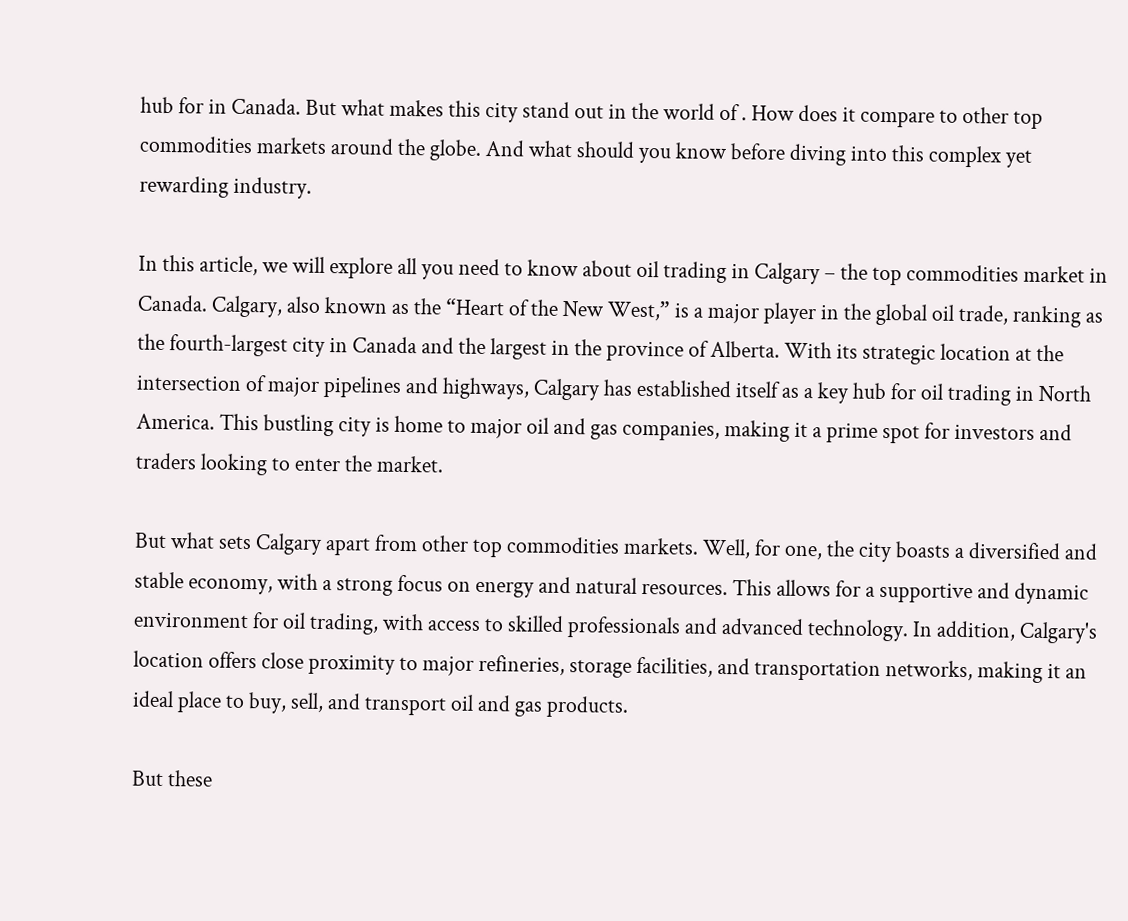hub for in Canada. But what makes this city stand out in the world of . How does it compare to other top commodities markets around the globe. And what should you know before diving into this complex yet rewarding industry.

In this article, we will explore all you need to know about oil trading in Calgary – the top commodities market in Canada. Calgary, also known as the “Heart of the New West,” is a major player in the global oil trade, ranking as the fourth-largest city in Canada and the largest in the province of Alberta. With its strategic location at the intersection of major pipelines and highways, Calgary has established itself as a key hub for oil trading in North America. This bustling city is home to major oil and gas companies, making it a prime spot for investors and traders looking to enter the market.

But what sets Calgary apart from other top commodities markets. Well, for one, the city boasts a diversified and stable economy, with a strong focus on energy and natural resources. This allows for a supportive and dynamic environment for oil trading, with access to skilled professionals and advanced technology. In addition, Calgary's location offers close proximity to major refineries, storage facilities, and transportation networks, making it an ideal place to buy, sell, and transport oil and gas products.

But these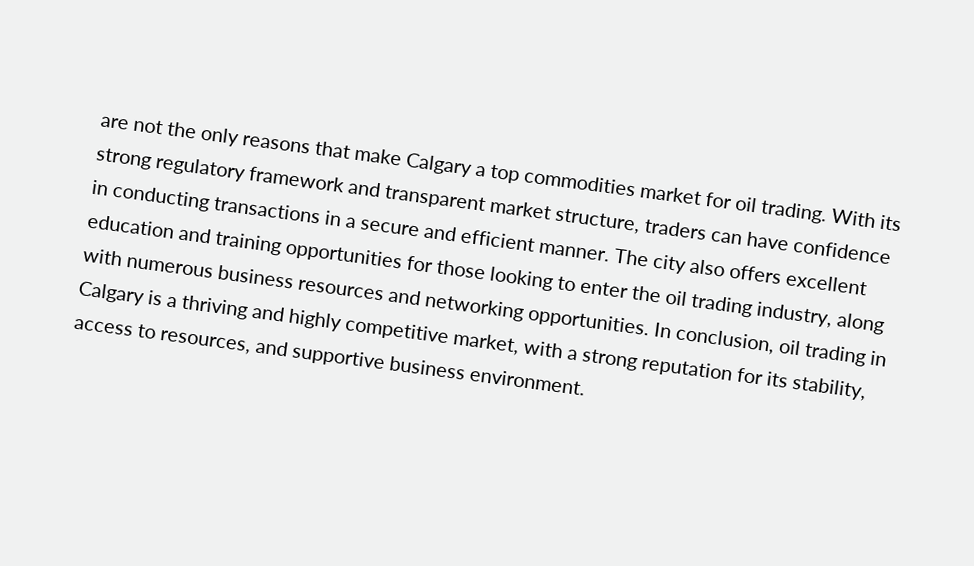are not the only reasons that make Calgary a top commodities market for oil trading. With its strong regulatory framework and transparent market structure, traders can have confidence in conducting transactions in a secure and efficient manner. The city also offers excellent education and training opportunities for those looking to enter the oil trading industry, along with numerous business resources and networking opportunities. In conclusion, oil trading in Calgary is a thriving and highly competitive market, with a strong reputation for its stability, access to resources, and supportive business environment.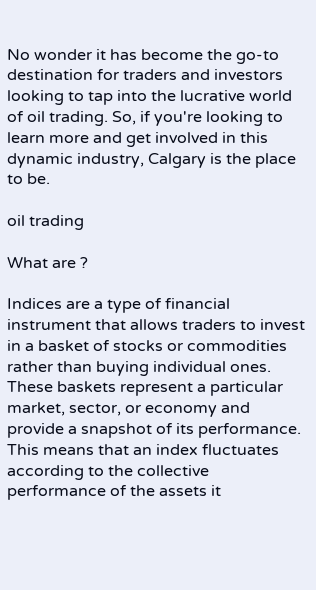No wonder it has become the go-to destination for traders and investors looking to tap into the lucrative world of oil trading. So, if you're looking to learn more and get involved in this dynamic industry, Calgary is the place to be.

oil trading

What are ?

Indices are a type of financial instrument that allows traders to invest in a basket of stocks or commodities rather than buying individual ones. These baskets represent a particular market, sector, or economy and provide a snapshot of its performance. This means that an index fluctuates according to the collective performance of the assets it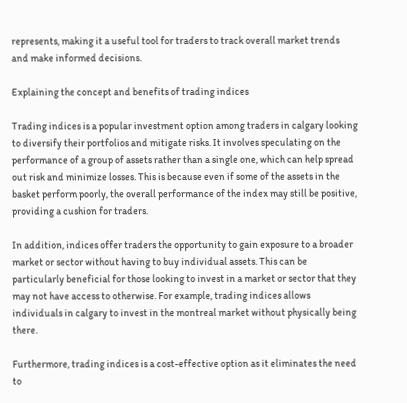represents, making it a useful tool for traders to track overall market trends and make informed decisions.

Explaining the concept and benefits of trading indices

Trading indices is a popular investment option among traders in calgary looking to diversify their portfolios and mitigate risks. It involves speculating on the performance of a group of assets rather than a single one, which can help spread out risk and minimize losses. This is because even if some of the assets in the basket perform poorly, the overall performance of the index may still be positive, providing a cushion for traders.

In addition, indices offer traders the opportunity to gain exposure to a broader market or sector without having to buy individual assets. This can be particularly beneficial for those looking to invest in a market or sector that they may not have access to otherwise. For example, trading indices allows individuals in calgary to invest in the montreal market without physically being there.

Furthermore, trading indices is a cost-effective option as it eliminates the need to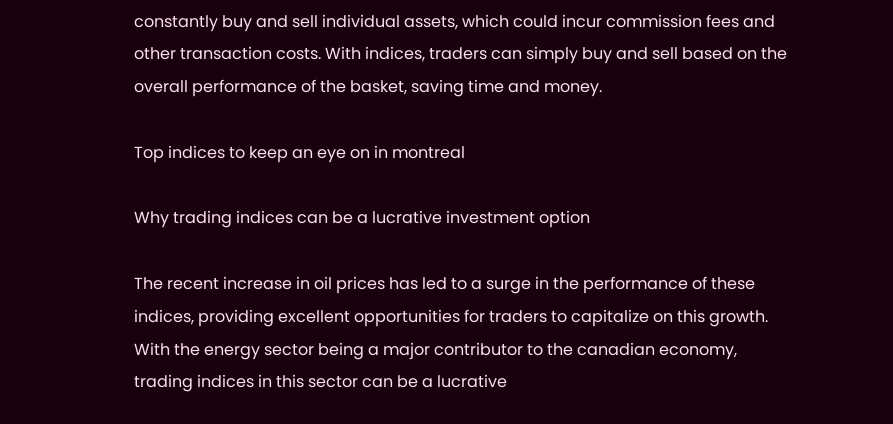constantly buy and sell individual assets, which could incur commission fees and other transaction costs. With indices, traders can simply buy and sell based on the overall performance of the basket, saving time and money.

Top indices to keep an eye on in montreal

Why trading indices can be a lucrative investment option

The recent increase in oil prices has led to a surge in the performance of these indices, providing excellent opportunities for traders to capitalize on this growth. With the energy sector being a major contributor to the canadian economy, trading indices in this sector can be a lucrative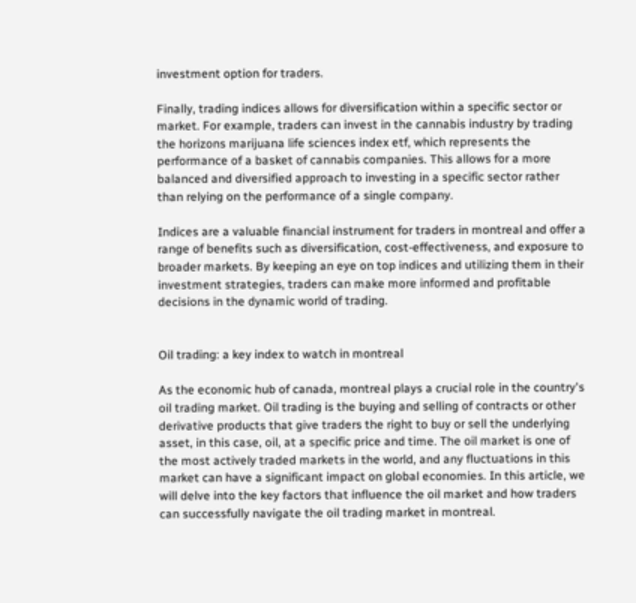investment option for traders.

Finally, trading indices allows for diversification within a specific sector or market. For example, traders can invest in the cannabis industry by trading the horizons marijuana life sciences index etf, which represents the performance of a basket of cannabis companies. This allows for a more balanced and diversified approach to investing in a specific sector rather than relying on the performance of a single company.

Indices are a valuable financial instrument for traders in montreal and offer a range of benefits such as diversification, cost-effectiveness, and exposure to broader markets. By keeping an eye on top indices and utilizing them in their investment strategies, traders can make more informed and profitable decisions in the dynamic world of trading.


Oil trading: a key index to watch in montreal

As the economic hub of canada, montreal plays a crucial role in the country's oil trading market. Oil trading is the buying and selling of contracts or other derivative products that give traders the right to buy or sell the underlying asset, in this case, oil, at a specific price and time. The oil market is one of the most actively traded markets in the world, and any fluctuations in this market can have a significant impact on global economies. In this article, we will delve into the key factors that influence the oil market and how traders can successfully navigate the oil trading market in montreal.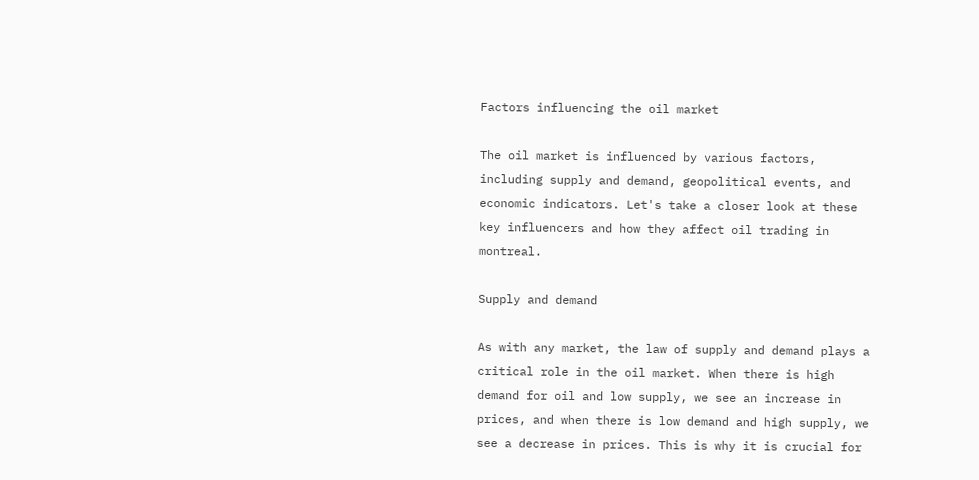Factors influencing the oil market

The oil market is influenced by various factors, including supply and demand, geopolitical events, and economic indicators. Let's take a closer look at these key influencers and how they affect oil trading in montreal.

Supply and demand

As with any market, the law of supply and demand plays a critical role in the oil market. When there is high demand for oil and low supply, we see an increase in prices, and when there is low demand and high supply, we see a decrease in prices. This is why it is crucial for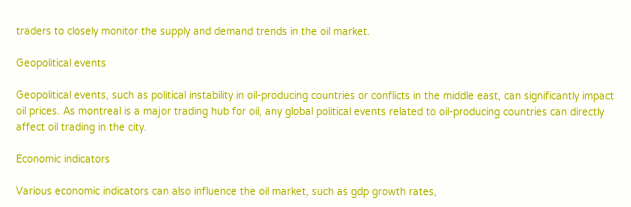traders to closely monitor the supply and demand trends in the oil market.

Geopolitical events

Geopolitical events, such as political instability in oil-producing countries or conflicts in the middle east, can significantly impact oil prices. As montreal is a major trading hub for oil, any global political events related to oil-producing countries can directly affect oil trading in the city.

Economic indicators

Various economic indicators can also influence the oil market, such as gdp growth rates,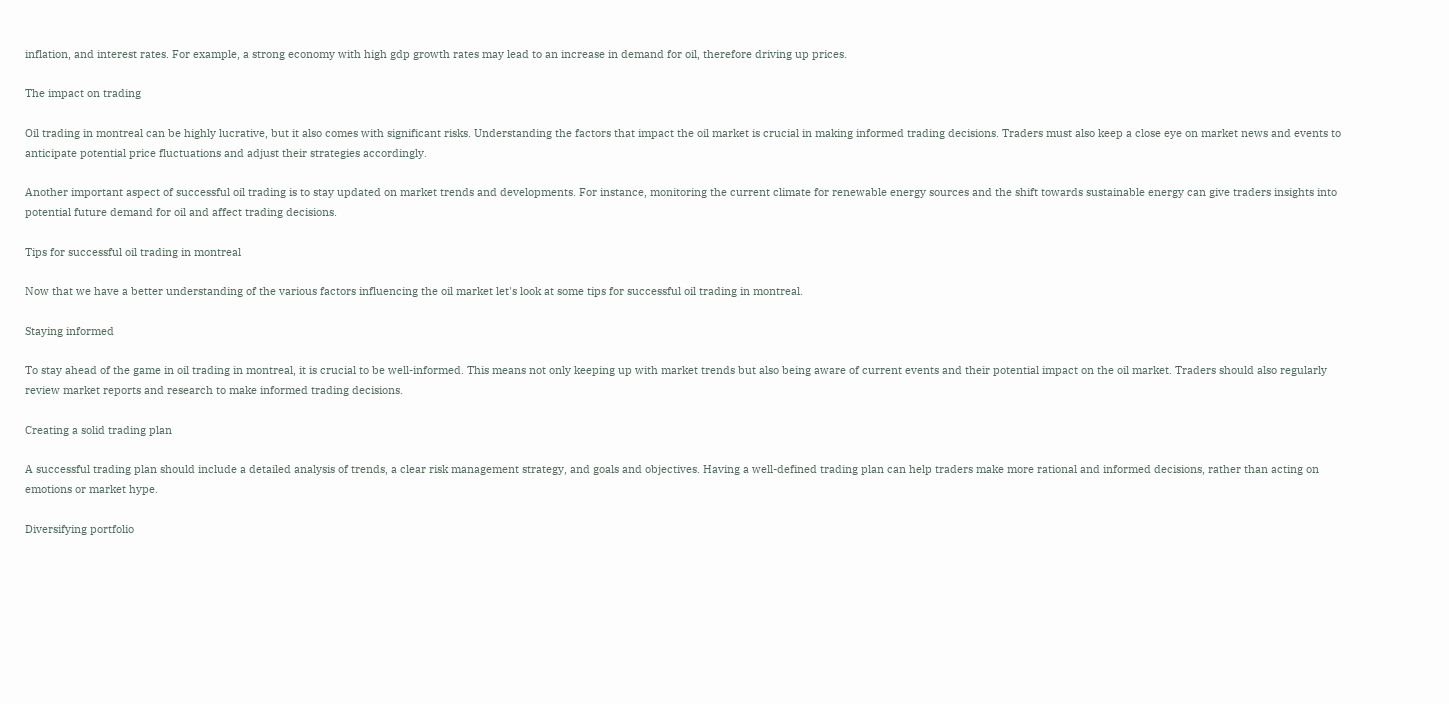inflation, and interest rates. For example, a strong economy with high gdp growth rates may lead to an increase in demand for oil, therefore driving up prices.

The impact on trading

Oil trading in montreal can be highly lucrative, but it also comes with significant risks. Understanding the factors that impact the oil market is crucial in making informed trading decisions. Traders must also keep a close eye on market news and events to anticipate potential price fluctuations and adjust their strategies accordingly.

Another important aspect of successful oil trading is to stay updated on market trends and developments. For instance, monitoring the current climate for renewable energy sources and the shift towards sustainable energy can give traders insights into potential future demand for oil and affect trading decisions.

Tips for successful oil trading in montreal

Now that we have a better understanding of the various factors influencing the oil market let's look at some tips for successful oil trading in montreal.

Staying informed

To stay ahead of the game in oil trading in montreal, it is crucial to be well-informed. This means not only keeping up with market trends but also being aware of current events and their potential impact on the oil market. Traders should also regularly review market reports and research to make informed trading decisions.

Creating a solid trading plan

A successful trading plan should include a detailed analysis of trends, a clear risk management strategy, and goals and objectives. Having a well-defined trading plan can help traders make more rational and informed decisions, rather than acting on emotions or market hype.

Diversifying portfolio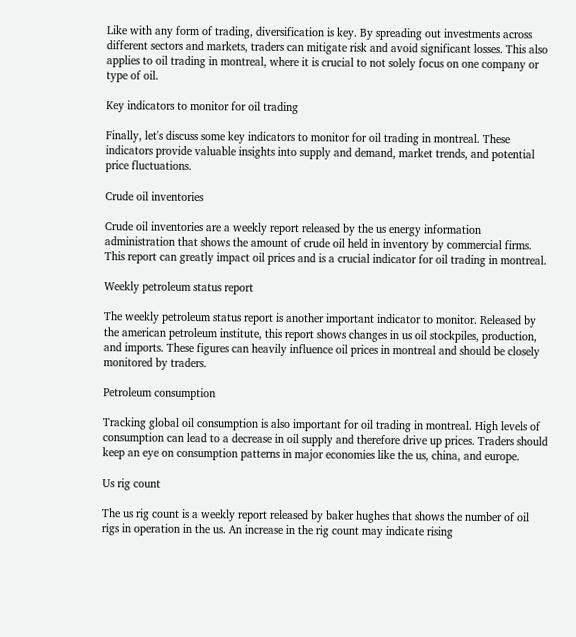Like with any form of trading, diversification is key. By spreading out investments across different sectors and markets, traders can mitigate risk and avoid significant losses. This also applies to oil trading in montreal, where it is crucial to not solely focus on one company or type of oil.

Key indicators to monitor for oil trading

Finally, let's discuss some key indicators to monitor for oil trading in montreal. These indicators provide valuable insights into supply and demand, market trends, and potential price fluctuations.

Crude oil inventories

Crude oil inventories are a weekly report released by the us energy information administration that shows the amount of crude oil held in inventory by commercial firms. This report can greatly impact oil prices and is a crucial indicator for oil trading in montreal.

Weekly petroleum status report

The weekly petroleum status report is another important indicator to monitor. Released by the american petroleum institute, this report shows changes in us oil stockpiles, production, and imports. These figures can heavily influence oil prices in montreal and should be closely monitored by traders.

Petroleum consumption

Tracking global oil consumption is also important for oil trading in montreal. High levels of consumption can lead to a decrease in oil supply and therefore drive up prices. Traders should keep an eye on consumption patterns in major economies like the us, china, and europe.

Us rig count

The us rig count is a weekly report released by baker hughes that shows the number of oil rigs in operation in the us. An increase in the rig count may indicate rising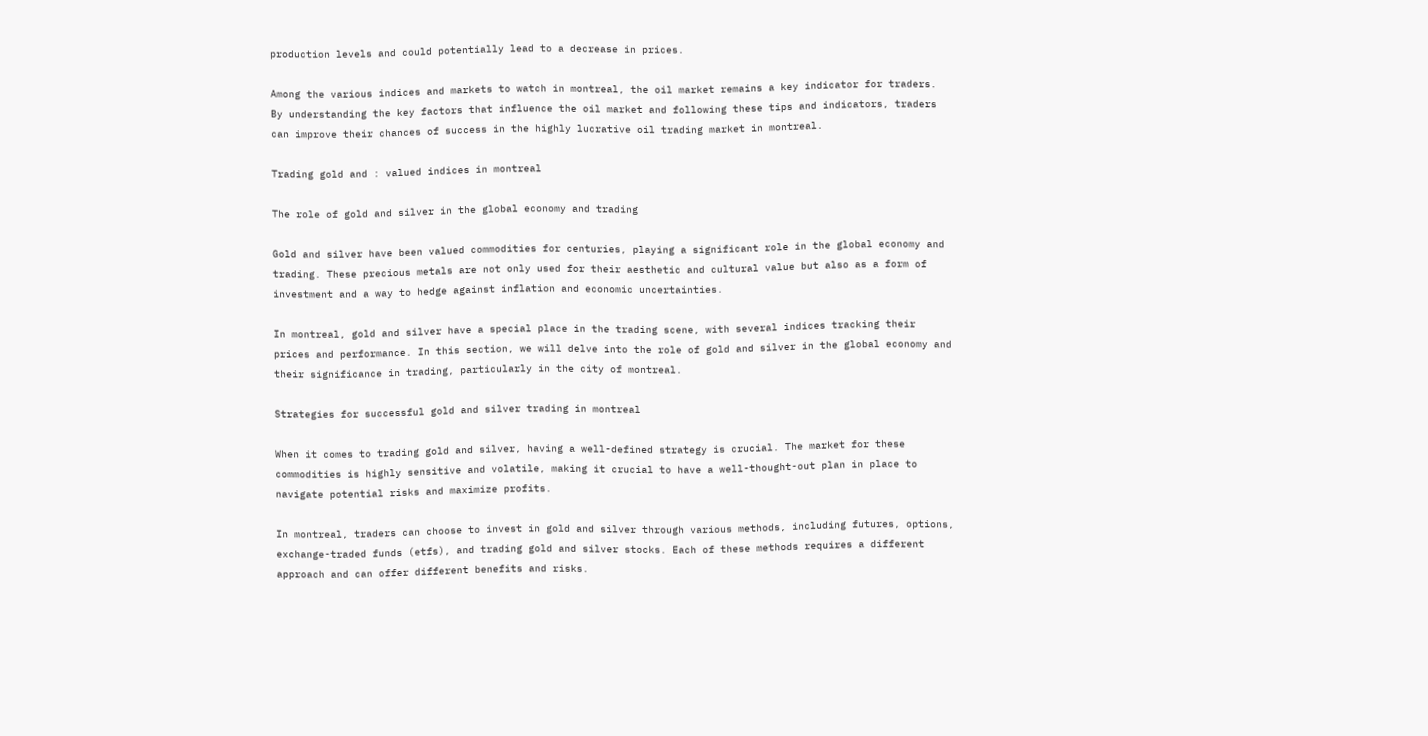production levels and could potentially lead to a decrease in prices.

Among the various indices and markets to watch in montreal, the oil market remains a key indicator for traders. By understanding the key factors that influence the oil market and following these tips and indicators, traders can improve their chances of success in the highly lucrative oil trading market in montreal.

Trading gold and : valued indices in montreal

The role of gold and silver in the global economy and trading

Gold and silver have been valued commodities for centuries, playing a significant role in the global economy and trading. These precious metals are not only used for their aesthetic and cultural value but also as a form of investment and a way to hedge against inflation and economic uncertainties.

In montreal, gold and silver have a special place in the trading scene, with several indices tracking their prices and performance. In this section, we will delve into the role of gold and silver in the global economy and their significance in trading, particularly in the city of montreal.

Strategies for successful gold and silver trading in montreal

When it comes to trading gold and silver, having a well-defined strategy is crucial. The market for these commodities is highly sensitive and volatile, making it crucial to have a well-thought-out plan in place to navigate potential risks and maximize profits.

In montreal, traders can choose to invest in gold and silver through various methods, including futures, options, exchange-traded funds (etfs), and trading gold and silver stocks. Each of these methods requires a different approach and can offer different benefits and risks.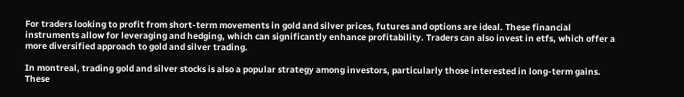For traders looking to profit from short-term movements in gold and silver prices, futures and options are ideal. These financial instruments allow for leveraging and hedging, which can significantly enhance profitability. Traders can also invest in etfs, which offer a more diversified approach to gold and silver trading.

In montreal, trading gold and silver stocks is also a popular strategy among investors, particularly those interested in long-term gains. These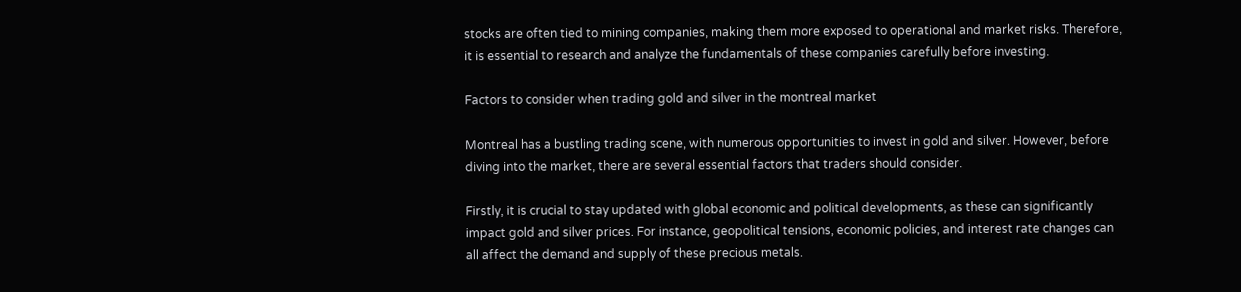stocks are often tied to mining companies, making them more exposed to operational and market risks. Therefore, it is essential to research and analyze the fundamentals of these companies carefully before investing.

Factors to consider when trading gold and silver in the montreal market

Montreal has a bustling trading scene, with numerous opportunities to invest in gold and silver. However, before diving into the market, there are several essential factors that traders should consider.

Firstly, it is crucial to stay updated with global economic and political developments, as these can significantly impact gold and silver prices. For instance, geopolitical tensions, economic policies, and interest rate changes can all affect the demand and supply of these precious metals.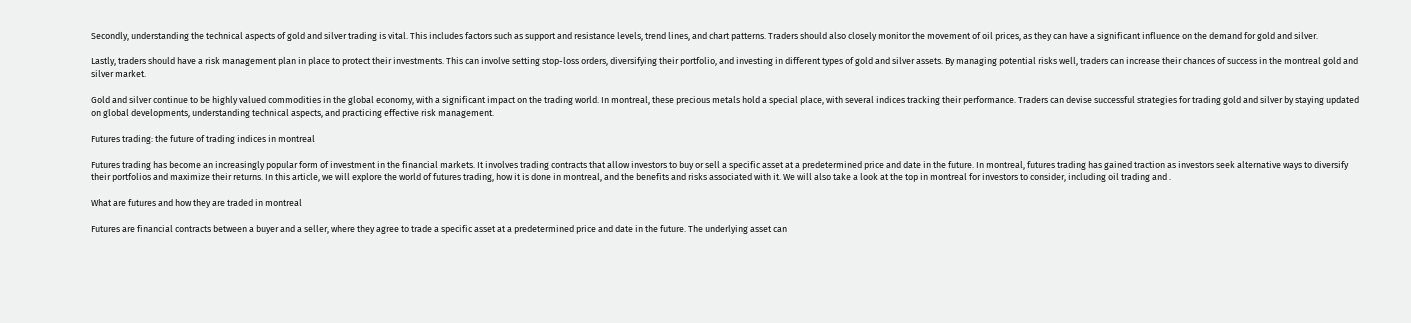Secondly, understanding the technical aspects of gold and silver trading is vital. This includes factors such as support and resistance levels, trend lines, and chart patterns. Traders should also closely monitor the movement of oil prices, as they can have a significant influence on the demand for gold and silver.

Lastly, traders should have a risk management plan in place to protect their investments. This can involve setting stop-loss orders, diversifying their portfolio, and investing in different types of gold and silver assets. By managing potential risks well, traders can increase their chances of success in the montreal gold and silver market.

Gold and silver continue to be highly valued commodities in the global economy, with a significant impact on the trading world. In montreal, these precious metals hold a special place, with several indices tracking their performance. Traders can devise successful strategies for trading gold and silver by staying updated on global developments, understanding technical aspects, and practicing effective risk management.

Futures trading: the future of trading indices in montreal

Futures trading has become an increasingly popular form of investment in the financial markets. It involves trading contracts that allow investors to buy or sell a specific asset at a predetermined price and date in the future. In montreal, futures trading has gained traction as investors seek alternative ways to diversify their portfolios and maximize their returns. In this article, we will explore the world of futures trading, how it is done in montreal, and the benefits and risks associated with it. We will also take a look at the top in montreal for investors to consider, including oil trading and .

What are futures and how they are traded in montreal

Futures are financial contracts between a buyer and a seller, where they agree to trade a specific asset at a predetermined price and date in the future. The underlying asset can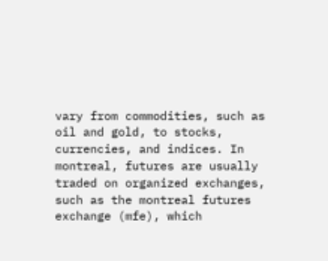vary from commodities, such as oil and gold, to stocks, currencies, and indices. In montreal, futures are usually traded on organized exchanges, such as the montreal futures exchange (mfe), which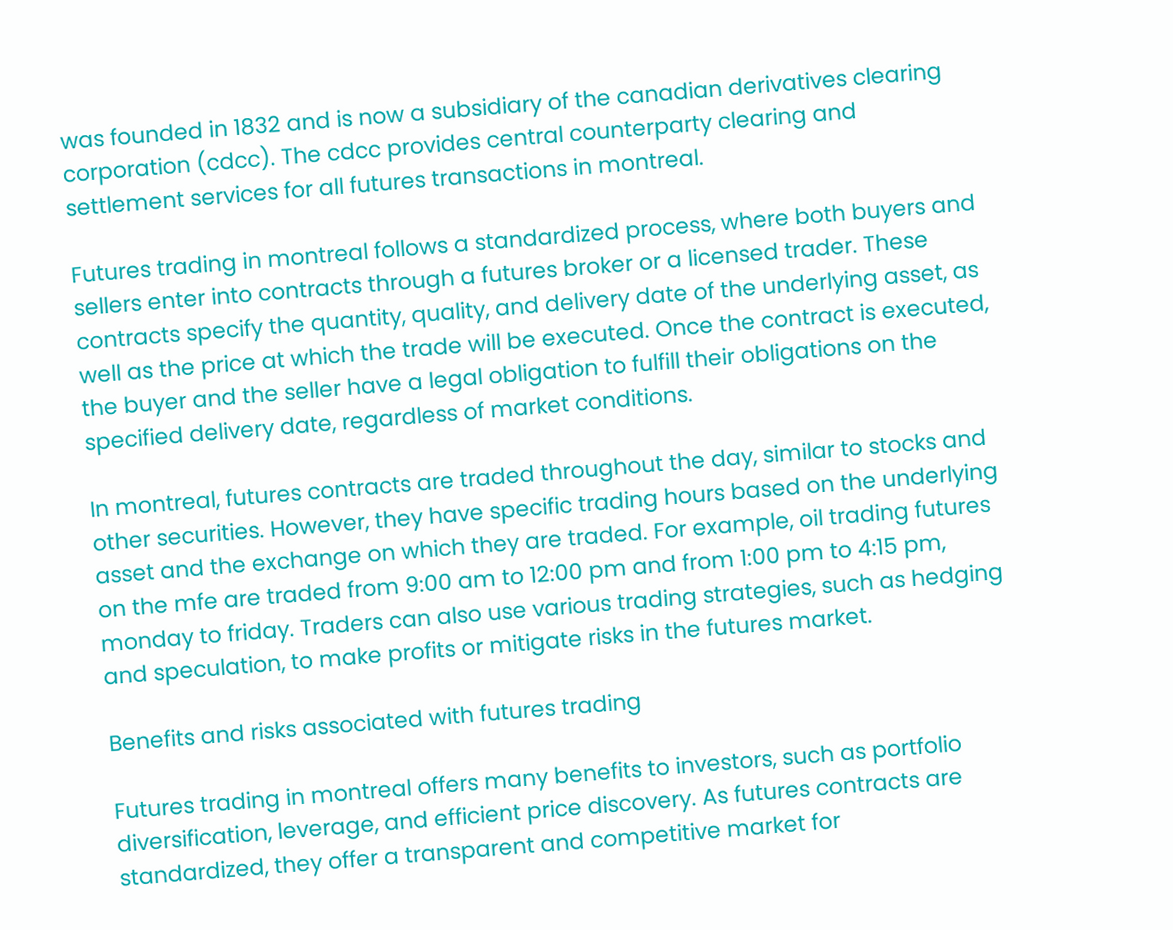was founded in 1832 and is now a subsidiary of the canadian derivatives clearing corporation (cdcc). The cdcc provides central counterparty clearing and settlement services for all futures transactions in montreal.

Futures trading in montreal follows a standardized process, where both buyers and sellers enter into contracts through a futures broker or a licensed trader. These contracts specify the quantity, quality, and delivery date of the underlying asset, as well as the price at which the trade will be executed. Once the contract is executed, the buyer and the seller have a legal obligation to fulfill their obligations on the specified delivery date, regardless of market conditions.

In montreal, futures contracts are traded throughout the day, similar to stocks and other securities. However, they have specific trading hours based on the underlying asset and the exchange on which they are traded. For example, oil trading futures on the mfe are traded from 9:00 am to 12:00 pm and from 1:00 pm to 4:15 pm, monday to friday. Traders can also use various trading strategies, such as hedging and speculation, to make profits or mitigate risks in the futures market.

Benefits and risks associated with futures trading

Futures trading in montreal offers many benefits to investors, such as portfolio diversification, leverage, and efficient price discovery. As futures contracts are standardized, they offer a transparent and competitive market for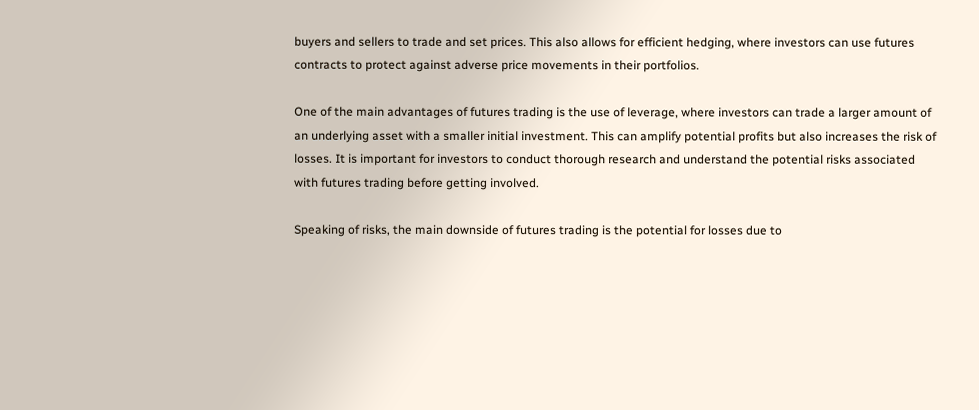buyers and sellers to trade and set prices. This also allows for efficient hedging, where investors can use futures contracts to protect against adverse price movements in their portfolios.

One of the main advantages of futures trading is the use of leverage, where investors can trade a larger amount of an underlying asset with a smaller initial investment. This can amplify potential profits but also increases the risk of losses. It is important for investors to conduct thorough research and understand the potential risks associated with futures trading before getting involved.

Speaking of risks, the main downside of futures trading is the potential for losses due to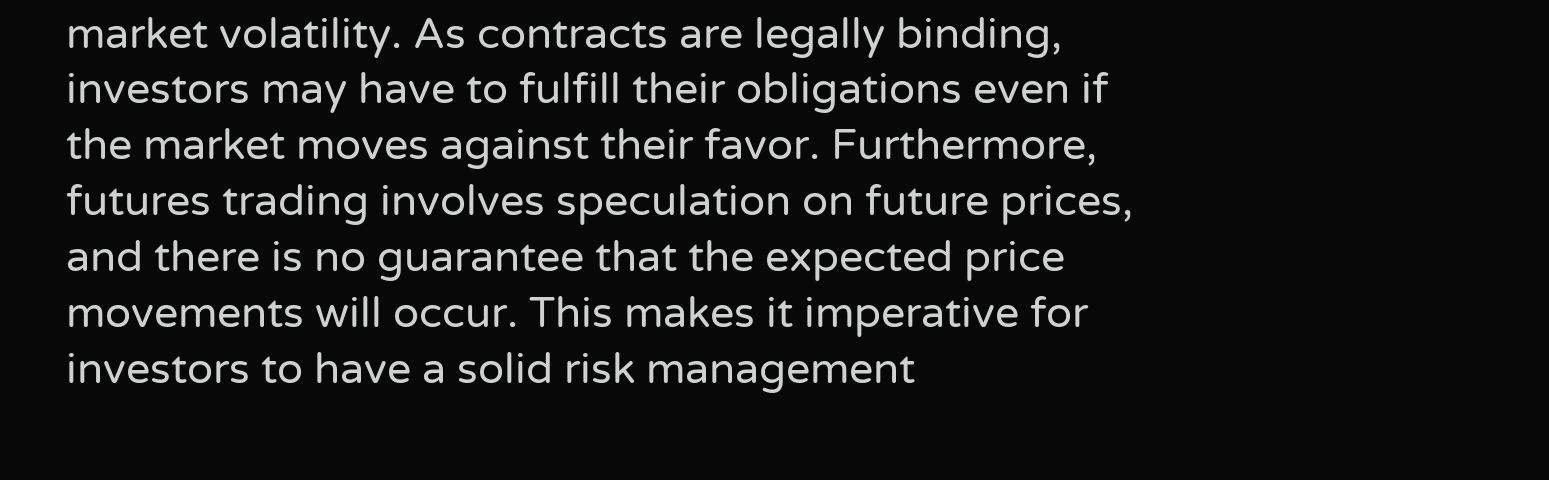market volatility. As contracts are legally binding, investors may have to fulfill their obligations even if the market moves against their favor. Furthermore, futures trading involves speculation on future prices, and there is no guarantee that the expected price movements will occur. This makes it imperative for investors to have a solid risk management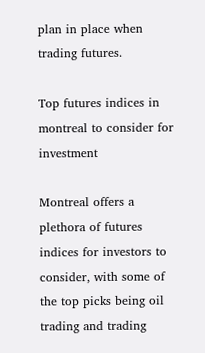plan in place when trading futures.

Top futures indices in montreal to consider for investment

Montreal offers a plethora of futures indices for investors to consider, with some of the top picks being oil trading and trading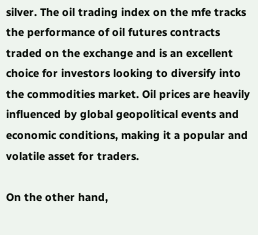silver. The oil trading index on the mfe tracks the performance of oil futures contracts traded on the exchange and is an excellent choice for investors looking to diversify into the commodities market. Oil prices are heavily influenced by global geopolitical events and economic conditions, making it a popular and volatile asset for traders.

On the other hand,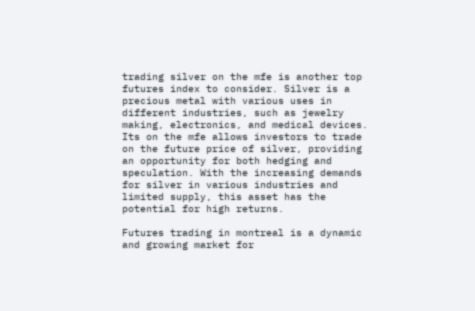trading silver on the mfe is another top futures index to consider. Silver is a precious metal with various uses in different industries, such as jewelry making, electronics, and medical devices. Its on the mfe allows investors to trade on the future price of silver, providing an opportunity for both hedging and speculation. With the increasing demands for silver in various industries and limited supply, this asset has the potential for high returns.

Futures trading in montreal is a dynamic and growing market for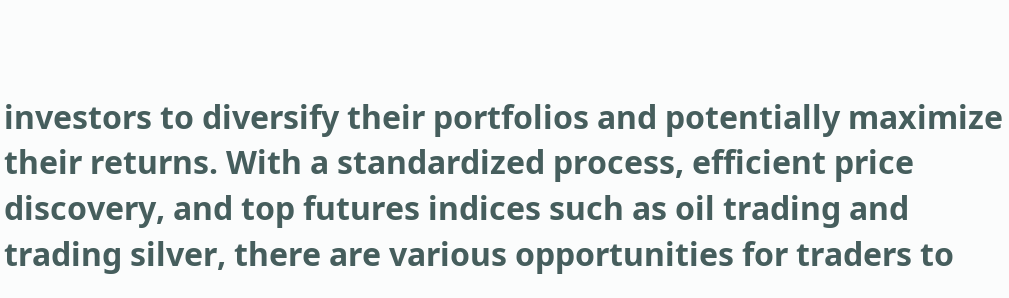investors to diversify their portfolios and potentially maximize their returns. With a standardized process, efficient price discovery, and top futures indices such as oil trading and trading silver, there are various opportunities for traders to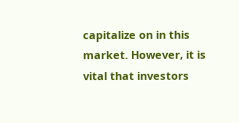capitalize on in this market. However, it is vital that investors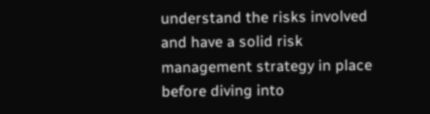understand the risks involved and have a solid risk management strategy in place before diving into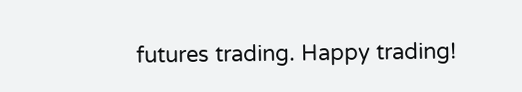futures trading. Happy trading!